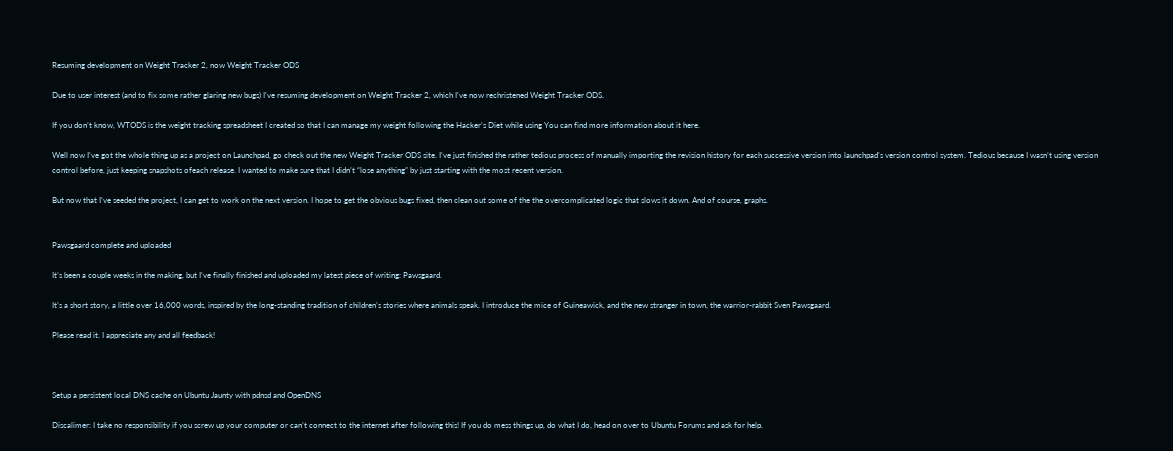Resuming development on Weight Tracker 2, now Weight Tracker ODS

Due to user interest (and to fix some rather glaring new bugs) I’ve resuming development on Weight Tracker 2, which I’ve now rechristened Weight Tracker ODS.

If you don’t know, WTODS is the weight tracking spreadsheet I created so that I can manage my weight following the Hacker’s Diet while using You can find more information about it here.

Well now I’ve got the whole thing up as a project on Launchpad, go check out the new Weight Tracker ODS site. I’ve just finished the rather tedious process of manually importing the revision history for each successive version into launchpad’s version control system. Tedious because I wasn’t using version control before, just keeping snapshots ofeach release. I wanted to make sure that I didn’t “lose anything” by just starting with the most recent version.

But now that I’ve seeded the project, I can get to work on the next version. I hope to get the obvious bugs fixed, then clean out some of the the overcomplicated logic that slows it down. And of course, graphs.


Pawsgaard complete and uploaded

It’s been a couple weeks in the making, but I’ve finally finished and uploaded my latest piece of writing: Pawsgaard.

It’s a short story, a little over 16,000 words, inspired by the long-standing tradition of children’s stories where animals speak. I introduce the mice of Guineawick, and the new stranger in town, the warrior-rabbit Sven Pawsgaard.

Please read it. I appreciate any and all feedback!



Setup a persistent local DNS cache on Ubuntu Jaunty with pdnsd and OpenDNS

Discalimer: I take no responsibility if you screw up your computer or can’t connect to the internet after following this! If you do mess things up, do what I do, head on over to Ubuntu Forums and ask for help.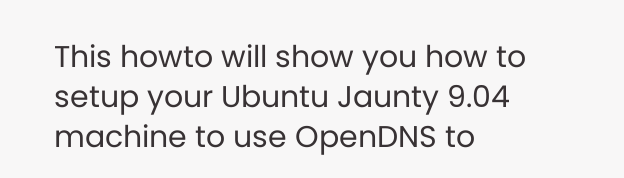This howto will show you how to setup your Ubuntu Jaunty 9.04 machine to use OpenDNS to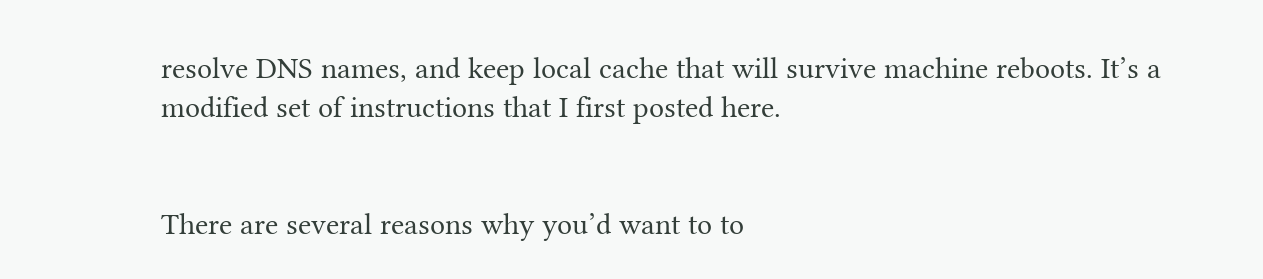resolve DNS names, and keep local cache that will survive machine reboots. It’s a modified set of instructions that I first posted here.


There are several reasons why you’d want to to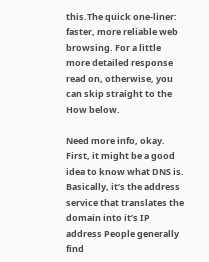this.The quick one-liner: faster, more reliable web browsing. For a little more detailed response read on, otherwise, you can skip straight to the How below.

Need more info, okay. First, it might be a good idea to know what DNS is. Basically, it’s the address service that translates the domain into it’s IP address People generally find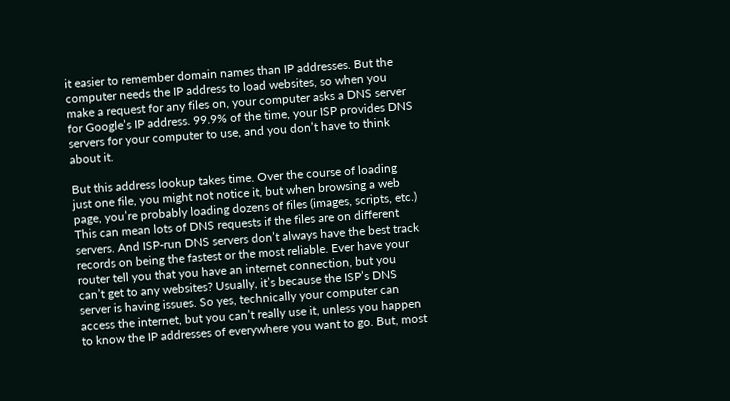it easier to remember domain names than IP addresses. But the computer needs the IP address to load websites, so when you make a request for any files on, your computer asks a DNS server for Google’s IP address. 99.9% of the time, your ISP provides DNS servers for your computer to use, and you don’t have to think about it.

But this address lookup takes time. Over the course of loading just one file, you might not notice it, but when browsing a web page, you’re probably loading dozens of files (images, scripts, etc.) This can mean lots of DNS requests if the files are on different servers. And ISP-run DNS servers don’t always have the best track records on being the fastest or the most reliable. Ever have your router tell you that you have an internet connection, but you can’t get to any websites? Usually, it’s because the ISP’s DNS server is having issues. So yes, technically your computer can access the internet, but you can’t really use it, unless you happen to know the IP addresses of everywhere you want to go. But, most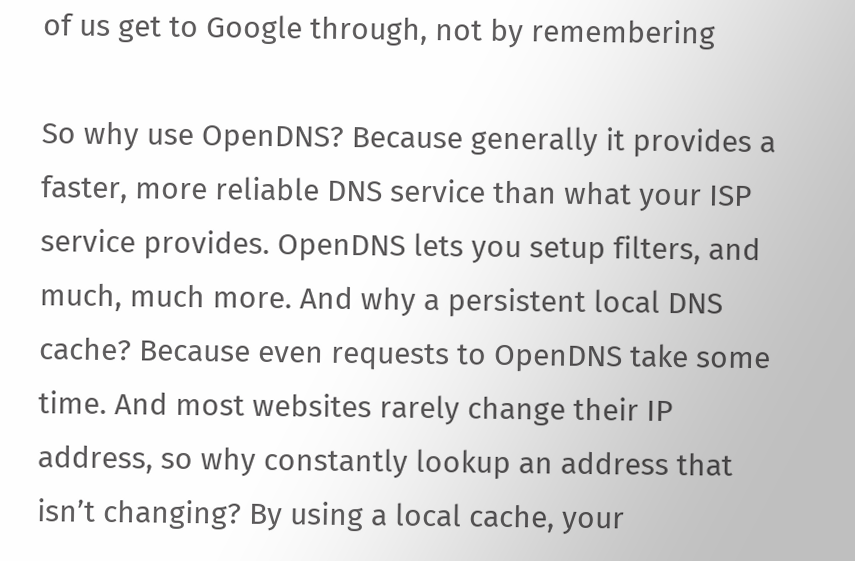of us get to Google through, not by remembering

So why use OpenDNS? Because generally it provides a faster, more reliable DNS service than what your ISP service provides. OpenDNS lets you setup filters, and much, much more. And why a persistent local DNS cache? Because even requests to OpenDNS take some time. And most websites rarely change their IP address, so why constantly lookup an address that isn’t changing? By using a local cache, your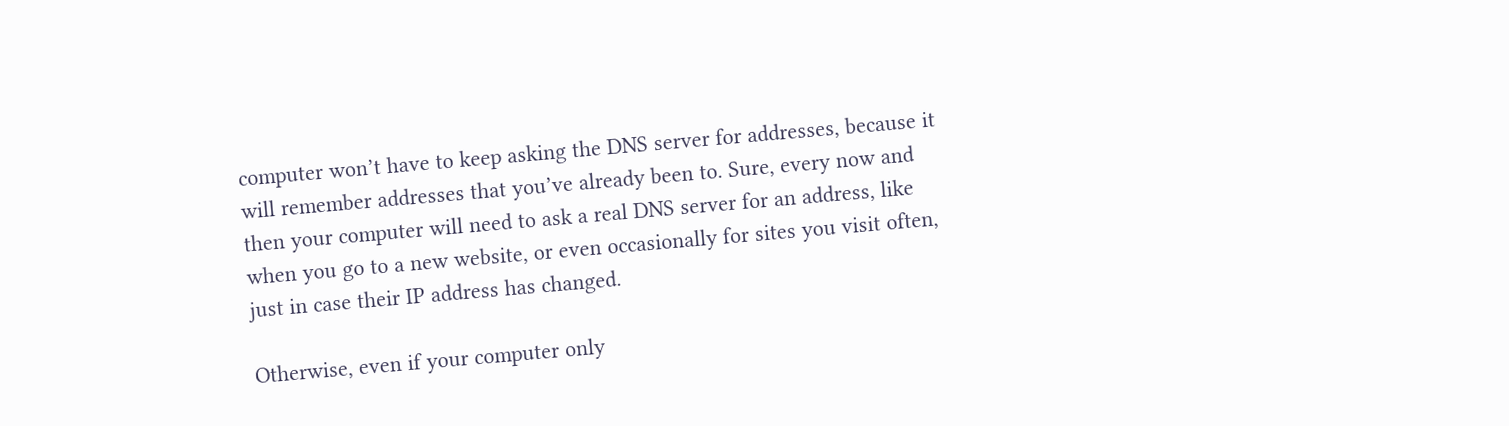computer won’t have to keep asking the DNS server for addresses, because it will remember addresses that you’ve already been to. Sure, every now and then your computer will need to ask a real DNS server for an address, like when you go to a new website, or even occasionally for sites you visit often, just in case their IP address has changed.

Otherwise, even if your computer only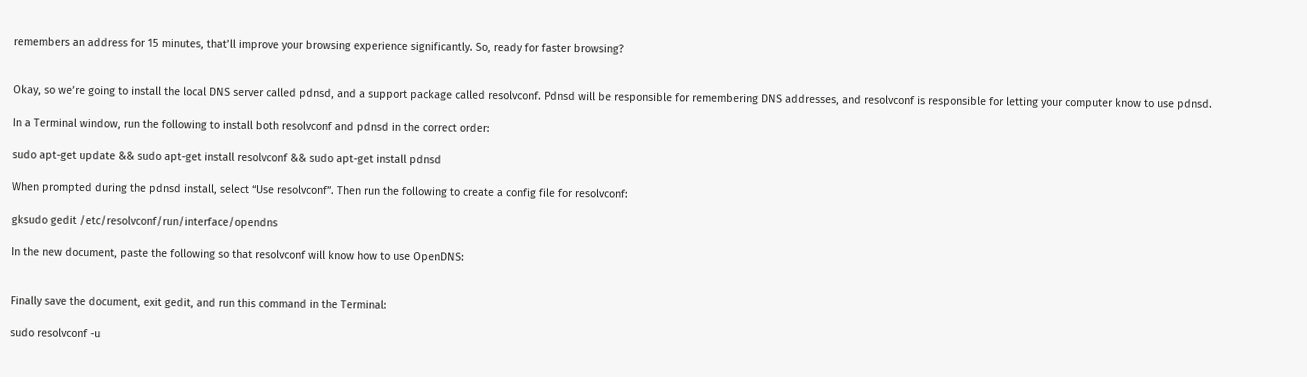remembers an address for 15 minutes, that’ll improve your browsing experience significantly. So, ready for faster browsing?


Okay, so we’re going to install the local DNS server called pdnsd, and a support package called resolvconf. Pdnsd will be responsible for remembering DNS addresses, and resolvconf is responsible for letting your computer know to use pdnsd.

In a Terminal window, run the following to install both resolvconf and pdnsd in the correct order:

sudo apt-get update && sudo apt-get install resolvconf && sudo apt-get install pdnsd

When prompted during the pdnsd install, select “Use resolvconf”. Then run the following to create a config file for resolvconf:

gksudo gedit /etc/resolvconf/run/interface/opendns

In the new document, paste the following so that resolvconf will know how to use OpenDNS:


Finally save the document, exit gedit, and run this command in the Terminal:

sudo resolvconf -u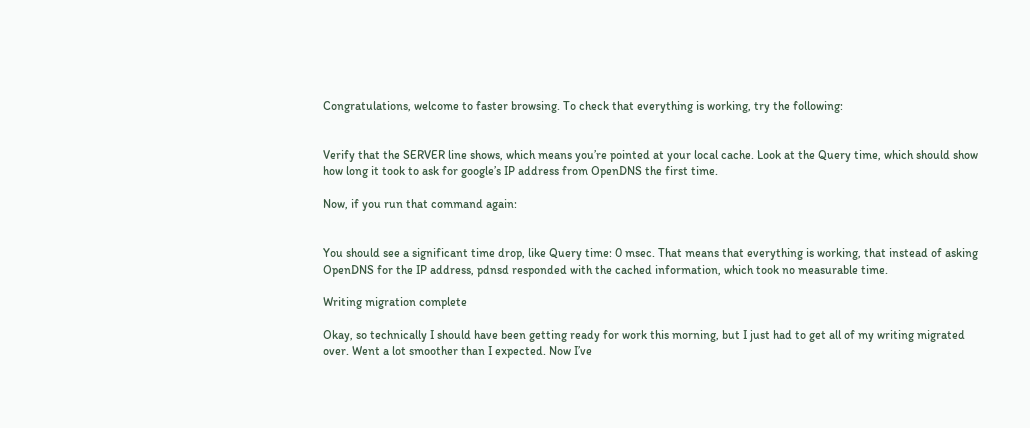Congratulations, welcome to faster browsing. To check that everything is working, try the following:


Verify that the SERVER line shows, which means you’re pointed at your local cache. Look at the Query time, which should show how long it took to ask for google’s IP address from OpenDNS the first time.

Now, if you run that command again:


You should see a significant time drop, like Query time: 0 msec. That means that everything is working, that instead of asking OpenDNS for the IP address, pdnsd responded with the cached information, which took no measurable time.

Writing migration complete

Okay, so technically I should have been getting ready for work this morning, but I just had to get all of my writing migrated over. Went a lot smoother than I expected. Now I’ve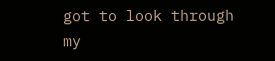got to look through my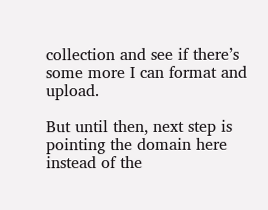collection and see if there’s some more I can format and upload.

But until then, next step is pointing the domain here instead of the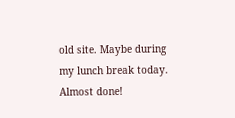old site. Maybe during my lunch break today. Almost done!